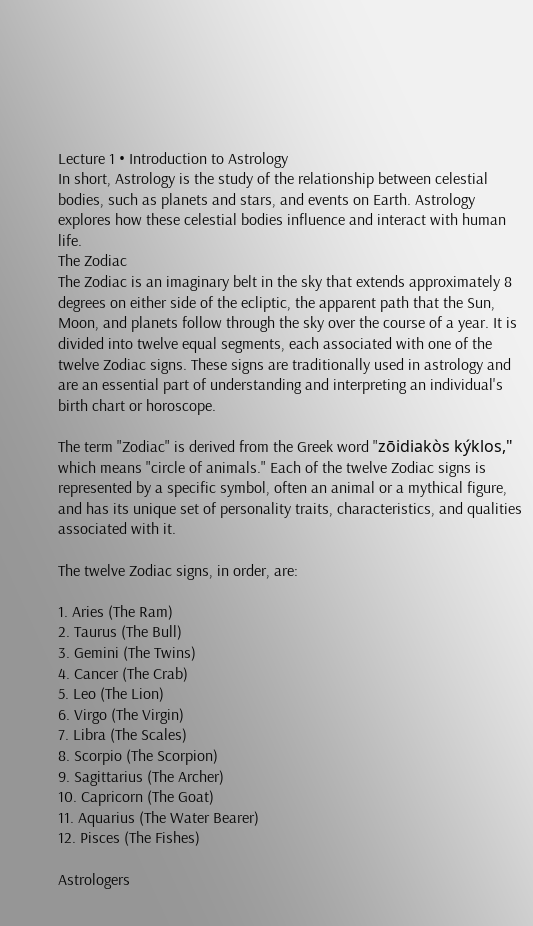Lecture 1 • Introduction to Astrology
In short, Astrology is the study of the relationship between celestial bodies, such as planets and stars, and events on Earth. Astrology explores how these celestial bodies influence and interact with human life.
The Zodiac
The Zodiac is an imaginary belt in the sky that extends approximately 8 degrees on either side of the ecliptic, the apparent path that the Sun, Moon, and planets follow through the sky over the course of a year. It is divided into twelve equal segments, each associated with one of the twelve Zodiac signs. These signs are traditionally used in astrology and are an essential part of understanding and interpreting an individual's birth chart or horoscope.

The term "Zodiac" is derived from the Greek word "zōidiakòs kýklos," which means "circle of animals." Each of the twelve Zodiac signs is represented by a specific symbol, often an animal or a mythical figure, and has its unique set of personality traits, characteristics, and qualities associated with it.

The twelve Zodiac signs, in order, are:

1. Aries (The Ram)
2. Taurus (The Bull)
3. Gemini (The Twins)
4. Cancer (The Crab)
5. Leo (The Lion)
6. Virgo (The Virgin)
7. Libra (The Scales)
8. Scorpio (The Scorpion)
9. Sagittarius (The Archer)
10. Capricorn (The Goat)
11. Aquarius (The Water Bearer)
12. Pisces (The Fishes)

Astrologers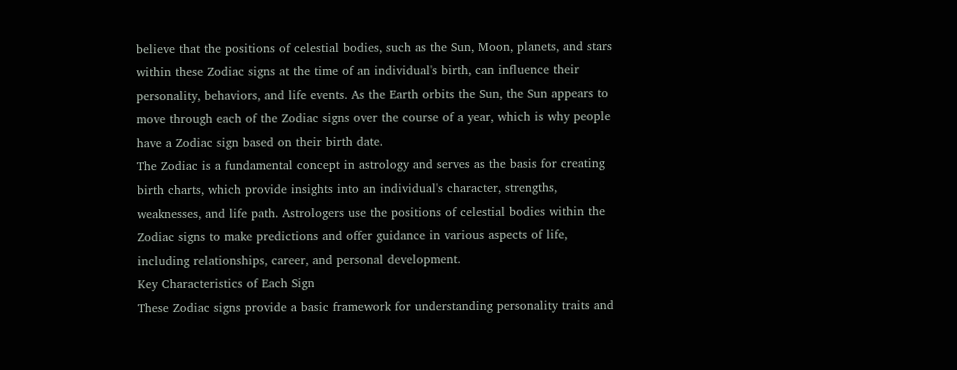believe that the positions of celestial bodies, such as the Sun, Moon, planets, and stars within these Zodiac signs at the time of an individual's birth, can influence their personality, behaviors, and life events. As the Earth orbits the Sun, the Sun appears to move through each of the Zodiac signs over the course of a year, which is why people have a Zodiac sign based on their birth date.
The Zodiac is a fundamental concept in astrology and serves as the basis for creating birth charts, which provide insights into an individual's character, strengths, weaknesses, and life path. Astrologers use the positions of celestial bodies within the Zodiac signs to make predictions and offer guidance in various aspects of life, including relationships, career, and personal development.
Key Characteristics of Each Sign
These Zodiac signs provide a basic framework for understanding personality traits and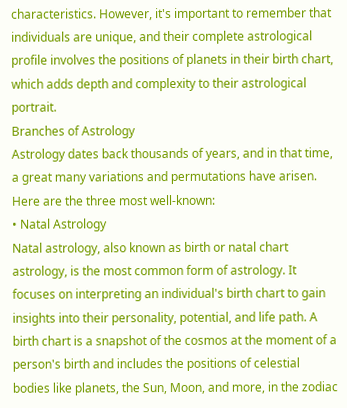characteristics. However, it's important to remember that individuals are unique, and their complete astrological profile involves the positions of planets in their birth chart, which adds depth and complexity to their astrological portrait.
Branches of Astrology
Astrology dates back thousands of years, and in that time, a great many variations and permutations have arisen. Here are the three most well-known:
• Natal Astrology
Natal astrology, also known as birth or natal chart astrology, is the most common form of astrology. It focuses on interpreting an individual's birth chart to gain insights into their personality, potential, and life path. A birth chart is a snapshot of the cosmos at the moment of a person's birth and includes the positions of celestial bodies like planets, the Sun, Moon, and more, in the zodiac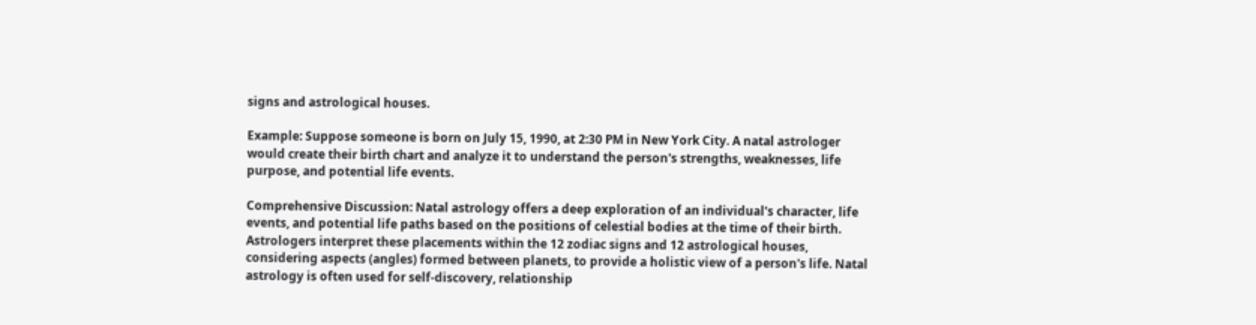signs and astrological houses.

Example: Suppose someone is born on July 15, 1990, at 2:30 PM in New York City. A natal astrologer would create their birth chart and analyze it to understand the person's strengths, weaknesses, life purpose, and potential life events.

Comprehensive Discussion: Natal astrology offers a deep exploration of an individual's character, life events, and potential life paths based on the positions of celestial bodies at the time of their birth. Astrologers interpret these placements within the 12 zodiac signs and 12 astrological houses, considering aspects (angles) formed between planets, to provide a holistic view of a person's life. Natal astrology is often used for self-discovery, relationship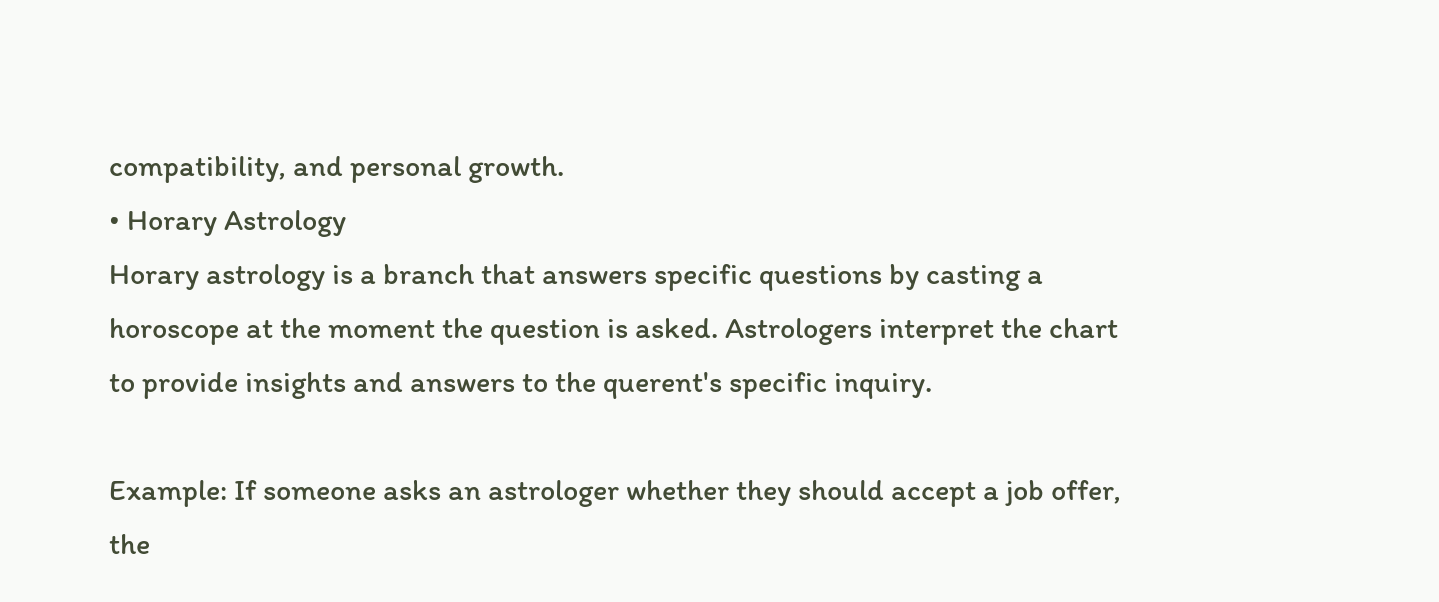compatibility, and personal growth.
• Horary Astrology
Horary astrology is a branch that answers specific questions by casting a horoscope at the moment the question is asked. Astrologers interpret the chart to provide insights and answers to the querent's specific inquiry.

Example: If someone asks an astrologer whether they should accept a job offer, the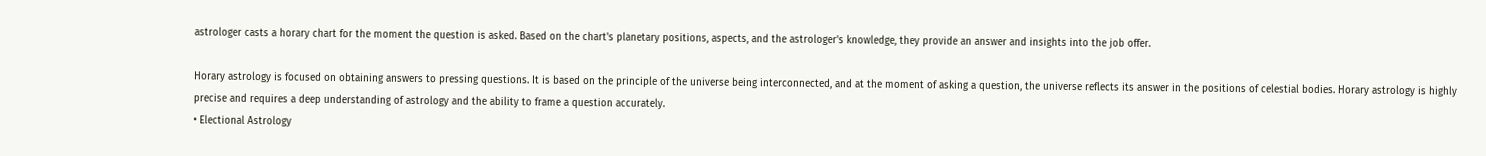astrologer casts a horary chart for the moment the question is asked. Based on the chart's planetary positions, aspects, and the astrologer's knowledge, they provide an answer and insights into the job offer.

Horary astrology is focused on obtaining answers to pressing questions. It is based on the principle of the universe being interconnected, and at the moment of asking a question, the universe reflects its answer in the positions of celestial bodies. Horary astrology is highly precise and requires a deep understanding of astrology and the ability to frame a question accurately.
• Electional Astrology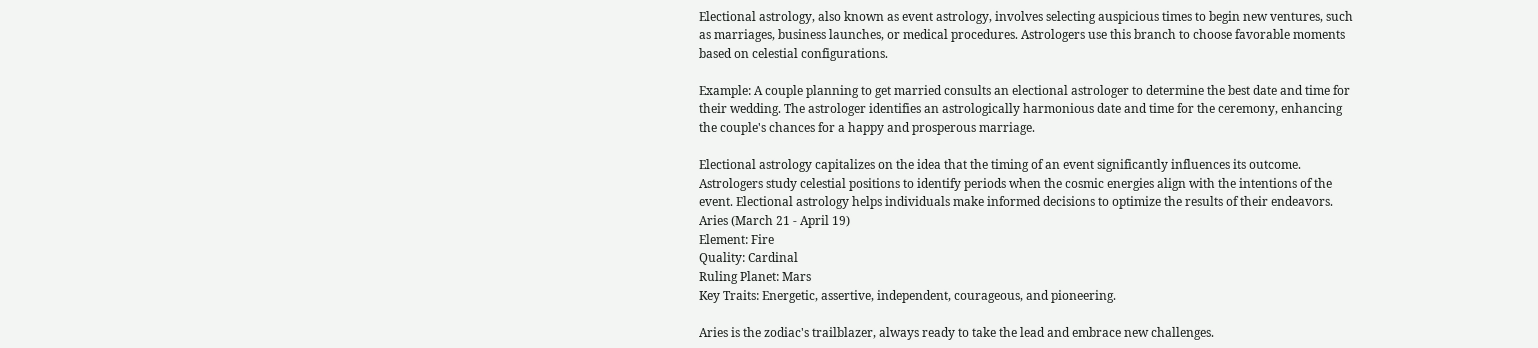Electional astrology, also known as event astrology, involves selecting auspicious times to begin new ventures, such as marriages, business launches, or medical procedures. Astrologers use this branch to choose favorable moments based on celestial configurations.

Example: A couple planning to get married consults an electional astrologer to determine the best date and time for their wedding. The astrologer identifies an astrologically harmonious date and time for the ceremony, enhancing the couple's chances for a happy and prosperous marriage.

Electional astrology capitalizes on the idea that the timing of an event significantly influences its outcome. Astrologers study celestial positions to identify periods when the cosmic energies align with the intentions of the event. Electional astrology helps individuals make informed decisions to optimize the results of their endeavors.
Aries (March 21 - April 19)
Element: Fire
Quality: Cardinal
Ruling Planet: Mars
Key Traits: Energetic, assertive, independent, courageous, and pioneering.

Aries is the zodiac's trailblazer, always ready to take the lead and embrace new challenges.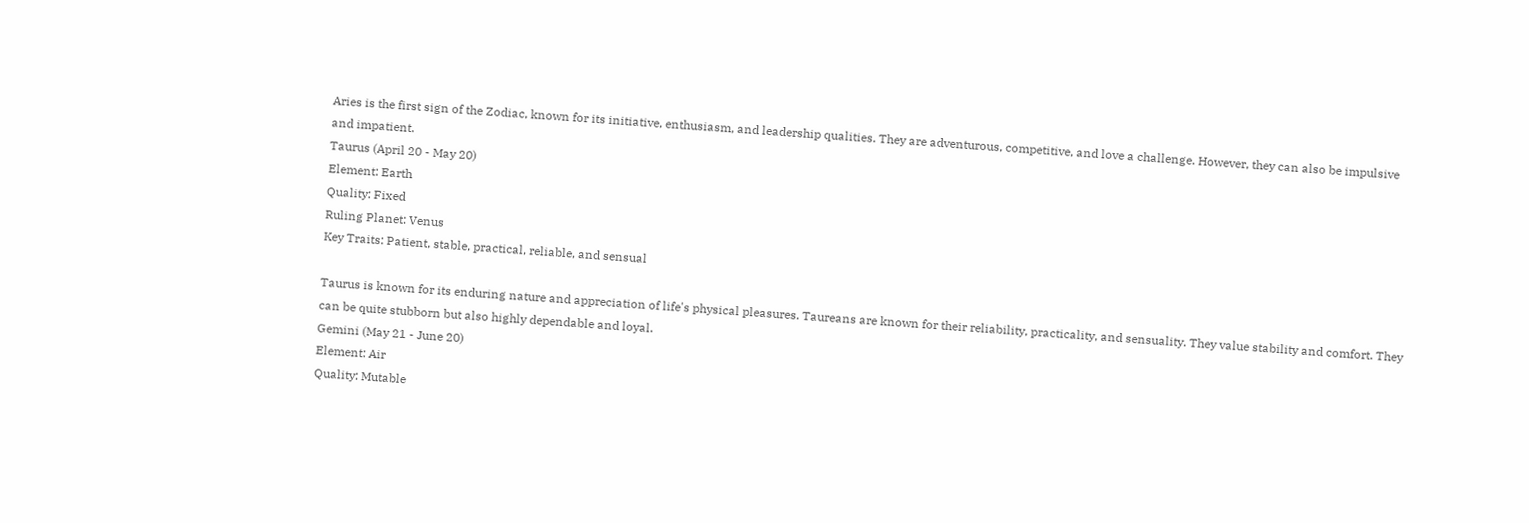Aries is the first sign of the Zodiac, known for its initiative, enthusiasm, and leadership qualities. They are adventurous, competitive, and love a challenge. However, they can also be impulsive and impatient.
Taurus (April 20 - May 20)
Element: Earth
Quality: Fixed
Ruling Planet: Venus
Key Traits: Patient, stable, practical, reliable, and sensual

Taurus is known for its enduring nature and appreciation of life's physical pleasures. Taureans are known for their reliability, practicality, and sensuality. They value stability and comfort. They can be quite stubborn but also highly dependable and loyal.
Gemini (May 21 - June 20)
Element: Air
Quality: Mutable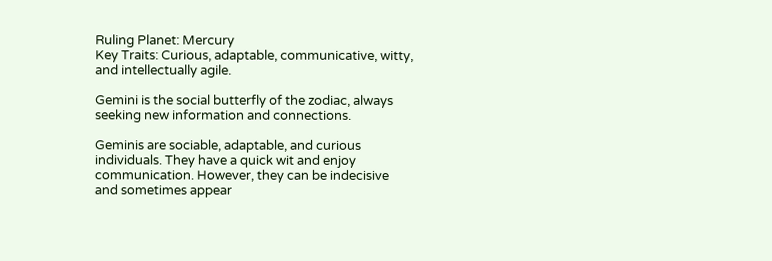Ruling Planet: Mercury
Key Traits: Curious, adaptable, communicative, witty, and intellectually agile.

Gemini is the social butterfly of the zodiac, always seeking new information and connections.

Geminis are sociable, adaptable, and curious individuals. They have a quick wit and enjoy communication. However, they can be indecisive and sometimes appear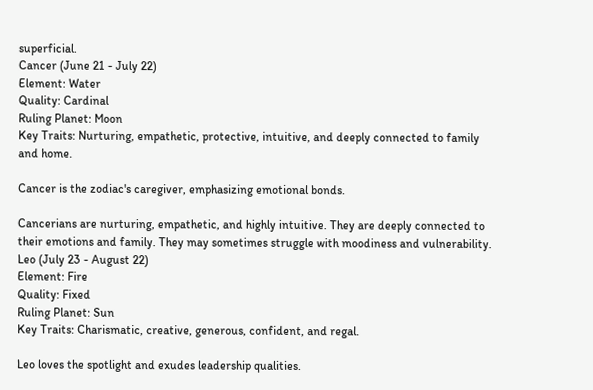superficial.
Cancer (June 21 - July 22)
Element: Water
Quality: Cardinal
Ruling Planet: Moon
Key Traits: Nurturing, empathetic, protective, intuitive, and deeply connected to family and home.

Cancer is the zodiac's caregiver, emphasizing emotional bonds.

Cancerians are nurturing, empathetic, and highly intuitive. They are deeply connected to their emotions and family. They may sometimes struggle with moodiness and vulnerability.
Leo (July 23 - August 22)
Element: Fire
Quality: Fixed
Ruling Planet: Sun
Key Traits: Charismatic, creative, generous, confident, and regal.

Leo loves the spotlight and exudes leadership qualities.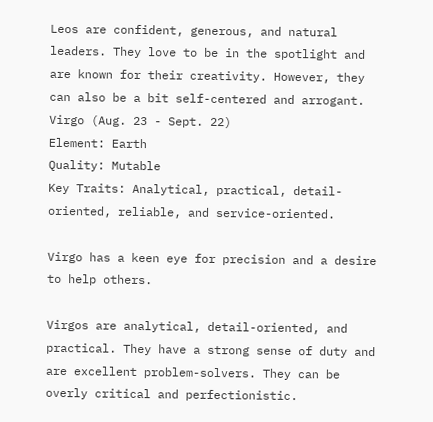Leos are confident, generous, and natural leaders. They love to be in the spotlight and are known for their creativity. However, they can also be a bit self-centered and arrogant.
Virgo (Aug. 23 - Sept. 22)
Element: Earth
Quality: Mutable
Key Traits: Analytical, practical, detail-oriented, reliable, and service-oriented.

Virgo has a keen eye for precision and a desire to help others.

Virgos are analytical, detail-oriented, and practical. They have a strong sense of duty and are excellent problem-solvers. They can be overly critical and perfectionistic.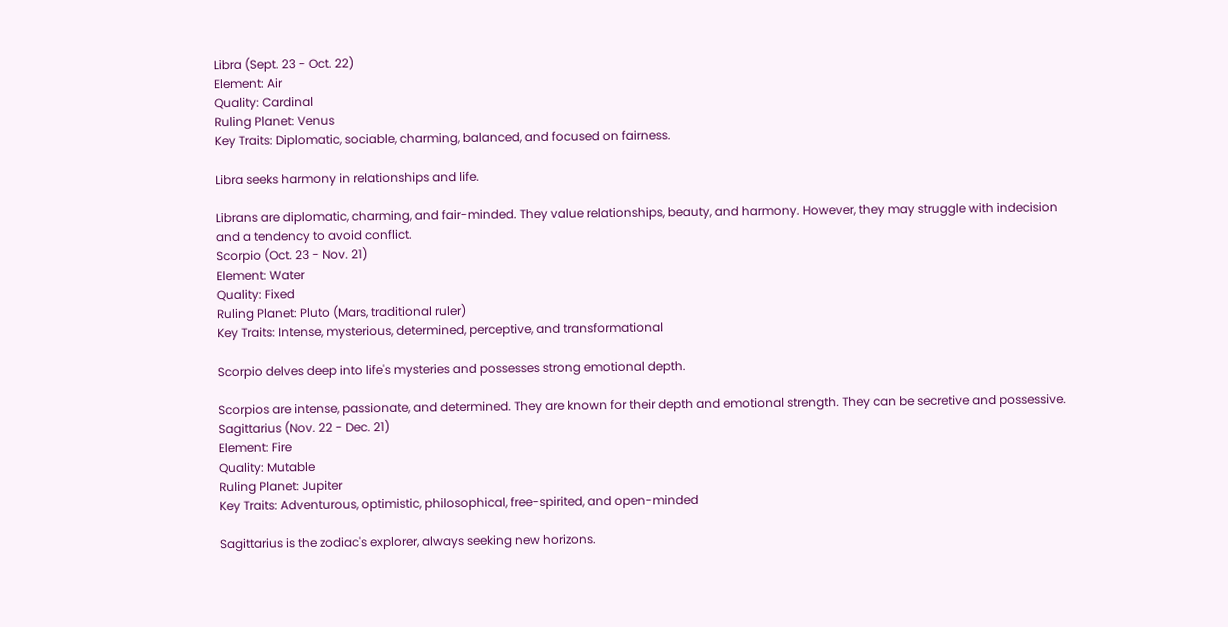Libra (Sept. 23 - Oct. 22)
Element: Air
Quality: Cardinal
Ruling Planet: Venus
Key Traits: Diplomatic, sociable, charming, balanced, and focused on fairness.

Libra seeks harmony in relationships and life.

Librans are diplomatic, charming, and fair-minded. They value relationships, beauty, and harmony. However, they may struggle with indecision and a tendency to avoid conflict.
Scorpio (Oct. 23 - Nov. 21)
Element: Water
Quality: Fixed
Ruling Planet: Pluto (Mars, traditional ruler)
Key Traits: Intense, mysterious, determined, perceptive, and transformational

Scorpio delves deep into life's mysteries and possesses strong emotional depth.

Scorpios are intense, passionate, and determined. They are known for their depth and emotional strength. They can be secretive and possessive.
Sagittarius (Nov. 22 - Dec. 21)
Element: Fire
Quality: Mutable
Ruling Planet: Jupiter
Key Traits: Adventurous, optimistic, philosophical, free-spirited, and open-minded

Sagittarius is the zodiac's explorer, always seeking new horizons.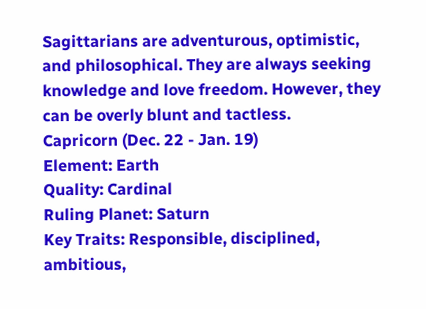Sagittarians are adventurous, optimistic, and philosophical. They are always seeking knowledge and love freedom. However, they can be overly blunt and tactless.
Capricorn (Dec. 22 - Jan. 19)
Element: Earth
Quality: Cardinal
Ruling Planet: Saturn
Key Traits: Responsible, disciplined, ambitious,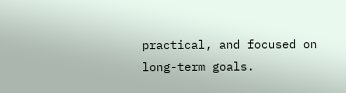practical, and focused on long-term goals.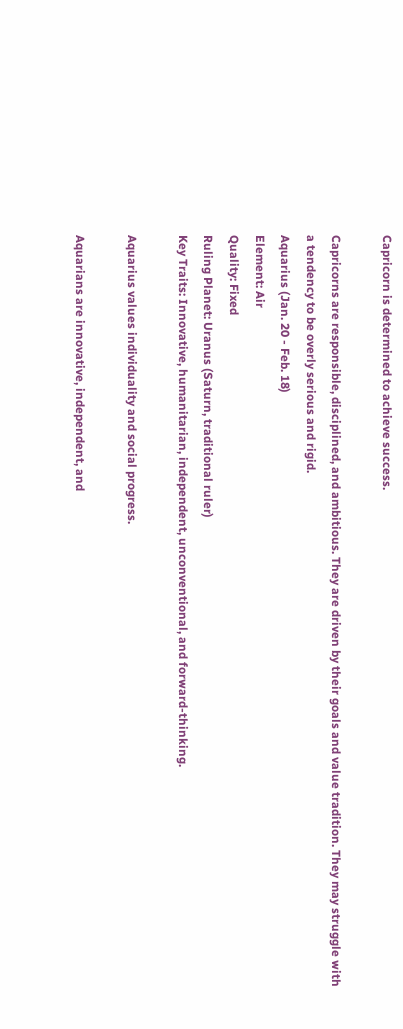Capricorn is determined to achieve success.

Capricorns are responsible, disciplined, and ambitious. They are driven by their goals and value tradition. They may struggle with a tendency to be overly serious and rigid.
Aquarius (Jan. 20 - Feb. 18)
Element: Air
Quality: Fixed
Ruling Planet: Uranus (Saturn, traditional ruler)
Key Traits: Innovative, humanitarian, independent, unconventional, and forward-thinking.

Aquarius values individuality and social progress.

Aquarians are innovative, independent, and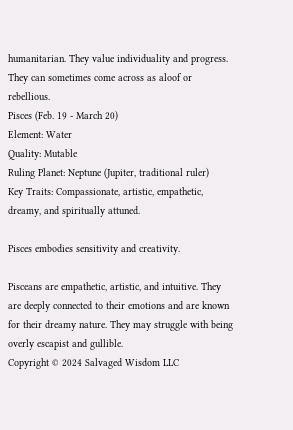humanitarian. They value individuality and progress. They can sometimes come across as aloof or rebellious.
Pisces (Feb. 19 - March 20)
Element: Water
Quality: Mutable
Ruling Planet: Neptune (Jupiter, traditional ruler)
Key Traits: Compassionate, artistic, empathetic, dreamy, and spiritually attuned.

Pisces embodies sensitivity and creativity.

Pisceans are empathetic, artistic, and intuitive. They are deeply connected to their emotions and are known for their dreamy nature. They may struggle with being overly escapist and gullible.
Copyright © 2024 Salvaged Wisdom LLC